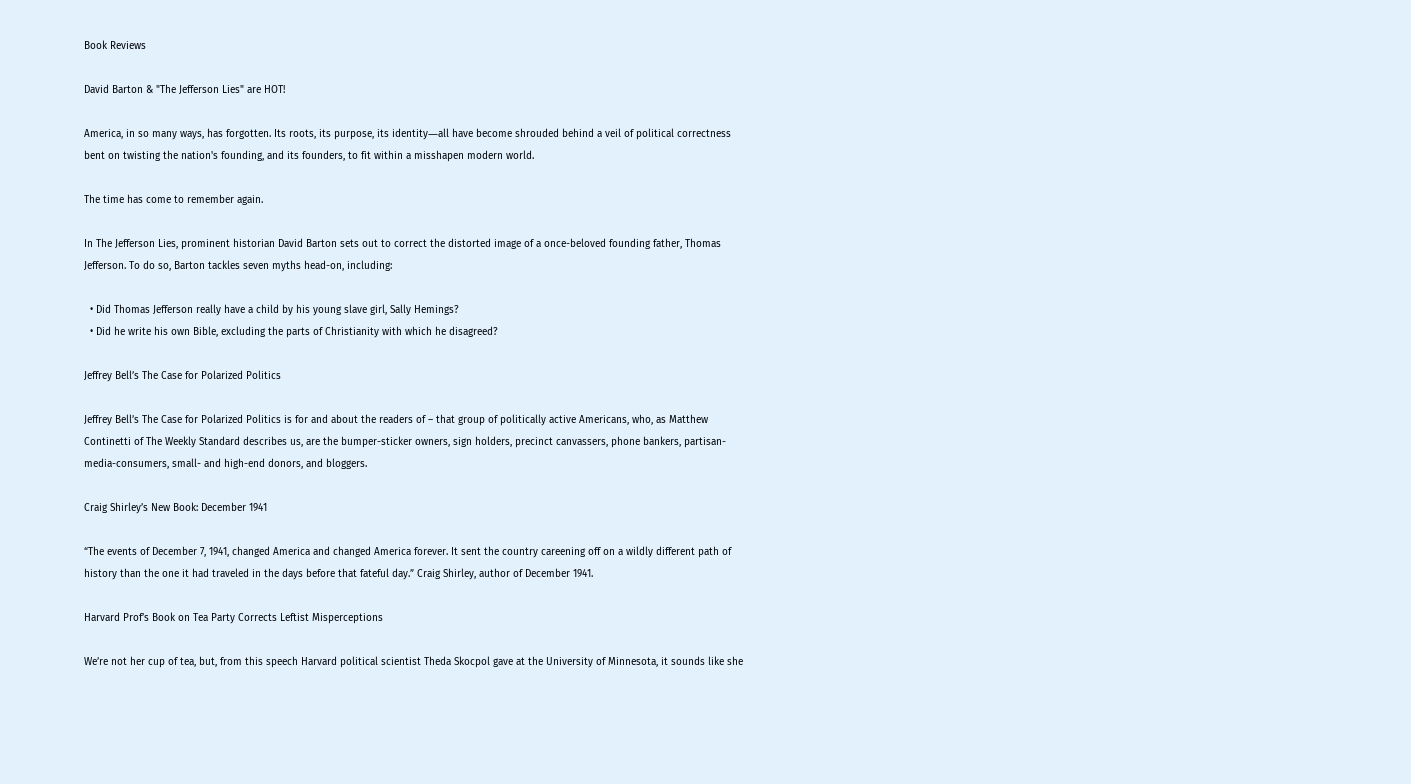Book Reviews

David Barton & "The Jefferson Lies" are HOT!

America, in so many ways, has forgotten. Its roots, its purpose, its identity―all have become shrouded behind a veil of political correctness bent on twisting the nation's founding, and its founders, to fit within a misshapen modern world.

The time has come to remember again.

In The Jefferson Lies, prominent historian David Barton sets out to correct the distorted image of a once-beloved founding father, Thomas Jefferson. To do so, Barton tackles seven myths head-on, including:

  • Did Thomas Jefferson really have a child by his young slave girl, Sally Hemings?
  • Did he write his own Bible, excluding the parts of Christianity with which he disagreed?

Jeffrey Bell’s The Case for Polarized Politics

Jeffrey Bell’s The Case for Polarized Politics is for and about the readers of – that group of politically active Americans, who, as Matthew Continetti of The Weekly Standard describes us, are the bumper-sticker owners, sign holders, precinct canvassers, phone bankers, partisan-media-consumers, small- and high-end donors, and bloggers.

Craig Shirley’s New Book: December 1941

“The events of December 7, 1941, changed America and changed America forever. It sent the country careening off on a wildly different path of history than the one it had traveled in the days before that fateful day.” Craig Shirley, author of December 1941.

Harvard Prof’s Book on Tea Party Corrects Leftist Misperceptions

We’re not her cup of tea, but, from this speech Harvard political scientist Theda Skocpol gave at the University of Minnesota, it sounds like she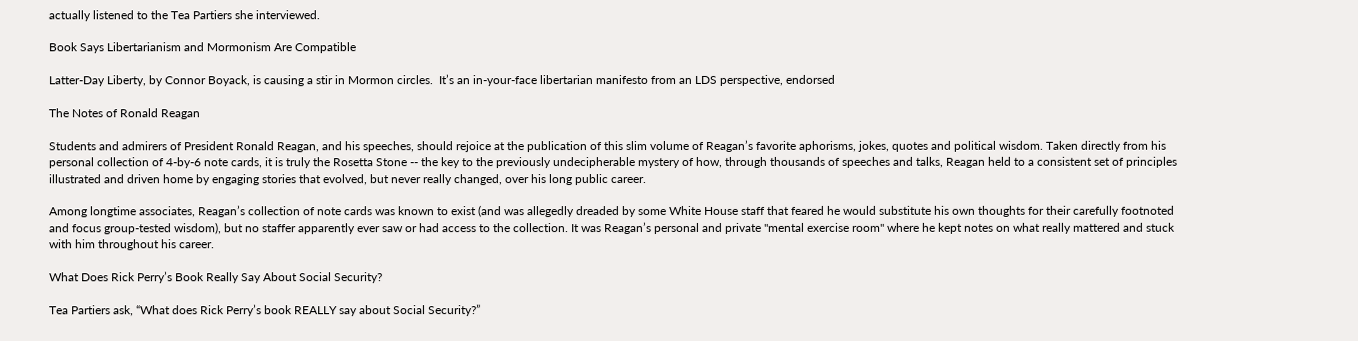actually listened to the Tea Partiers she interviewed.

Book Says Libertarianism and Mormonism Are Compatible

Latter-Day Liberty, by Connor Boyack, is causing a stir in Mormon circles.  It’s an in-your-face libertarian manifesto from an LDS perspective, endorsed

The Notes of Ronald Reagan

Students and admirers of President Ronald Reagan, and his speeches, should rejoice at the publication of this slim volume of Reagan’s favorite aphorisms, jokes, quotes and political wisdom. Taken directly from his personal collection of 4-by-6 note cards, it is truly the Rosetta Stone -- the key to the previously undecipherable mystery of how, through thousands of speeches and talks, Reagan held to a consistent set of principles illustrated and driven home by engaging stories that evolved, but never really changed, over his long public career.

Among longtime associates, Reagan’s collection of note cards was known to exist (and was allegedly dreaded by some White House staff that feared he would substitute his own thoughts for their carefully footnoted and focus group-tested wisdom), but no staffer apparently ever saw or had access to the collection. It was Reagan’s personal and private "mental exercise room" where he kept notes on what really mattered and stuck with him throughout his career.

What Does Rick Perry’s Book Really Say About Social Security?

Tea Partiers ask, “What does Rick Perry’s book REALLY say about Social Security?”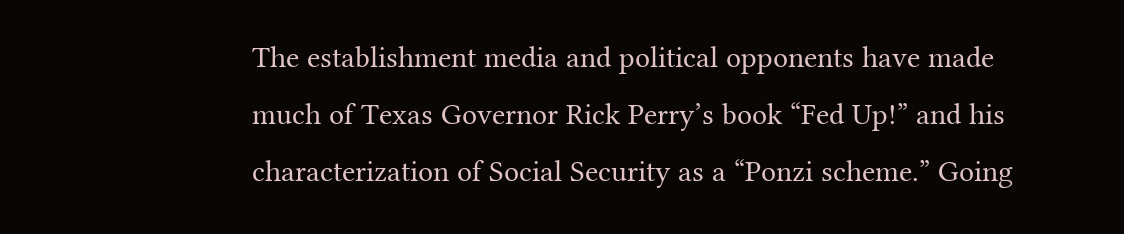The establishment media and political opponents have made much of Texas Governor Rick Perry’s book “Fed Up!” and his characterization of Social Security as a “Ponzi scheme.” Going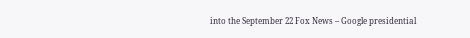into the September 22 Fox News – Google presidential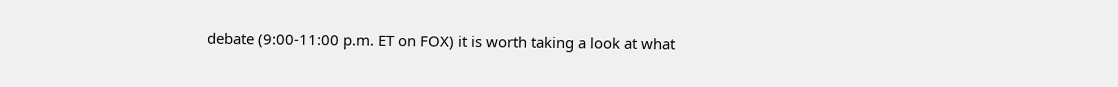debate (9:00-11:00 p.m. ET on FOX) it is worth taking a look at what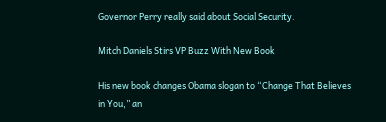Governor Perry really said about Social Security.

Mitch Daniels Stirs VP Buzz With New Book

His new book changes Obama slogan to “Change That Believes in You,” an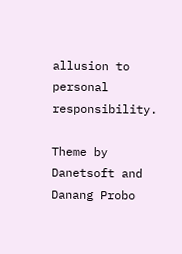allusion to personal responsibility.

Theme by Danetsoft and Danang Probo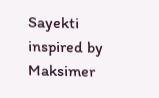Sayekti inspired by Maksimer